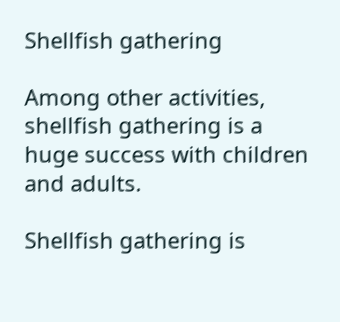Shellfish gathering

Among other activities, shellfish gathering is a huge success with children and adults.

Shellfish gathering is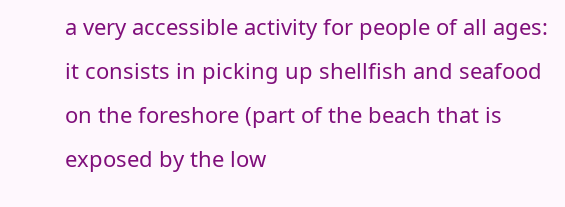a very accessible activity for people of all ages: it consists in picking up shellfish and seafood on the foreshore (part of the beach that is exposed by the low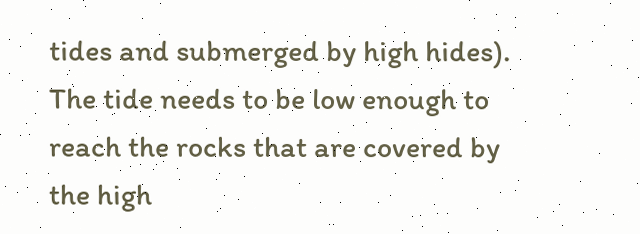tides and submerged by high hides). The tide needs to be low enough to reach the rocks that are covered by the high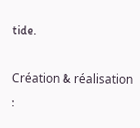tide.

Création & réalisation :